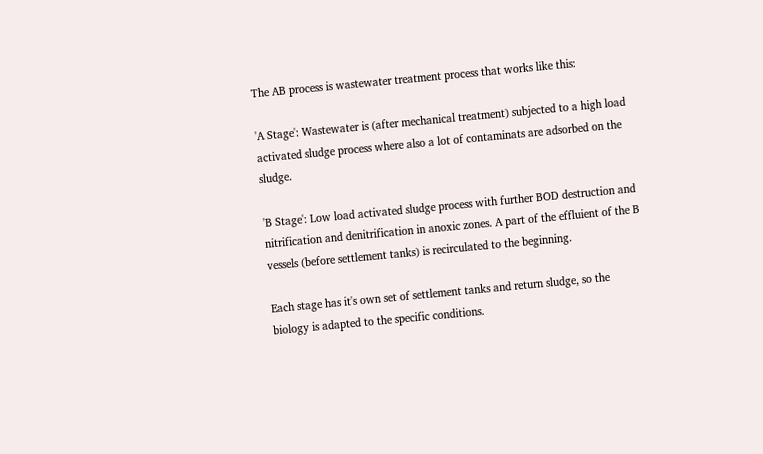The AB process is wastewater treatment process that works like this:

'A Stage': Wastewater is (after mechanical treatment) subjected to a high load activated sludge process where also a lot of contaminats are adsorbed on the sludge.

'B Stage': Low load activated sludge process with further BOD destruction and nitrification and denitrification in anoxic zones. A part of the effluient of the B vessels (before settlement tanks) is recirculated to the beginning.

Each stage has it's own set of settlement tanks and return sludge, so the biology is adapted to the specific conditions.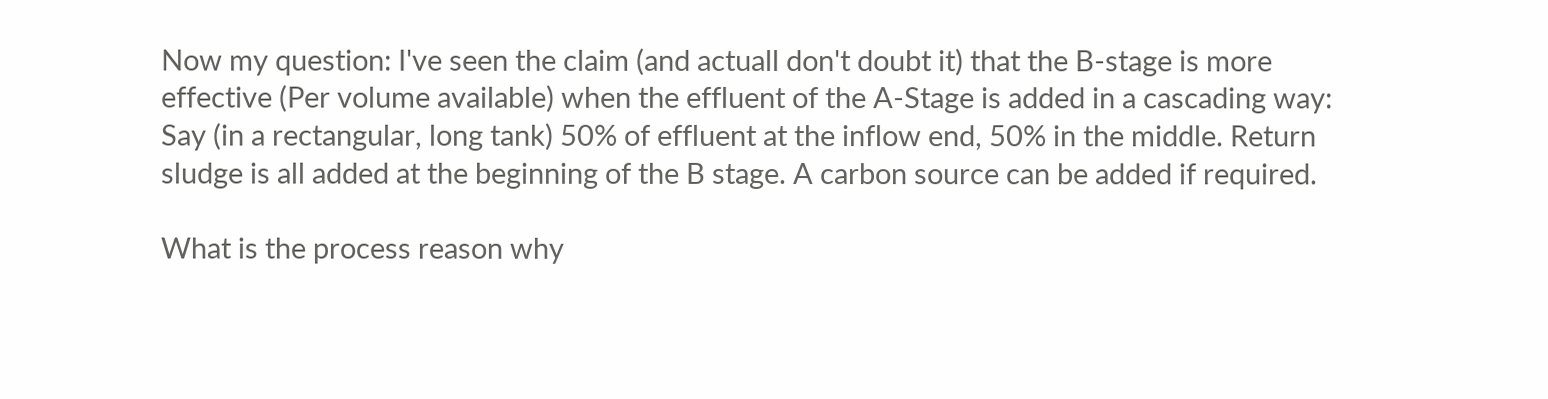Now my question: I've seen the claim (and actuall don't doubt it) that the B-stage is more effective (Per volume available) when the effluent of the A-Stage is added in a cascading way: Say (in a rectangular, long tank) 50% of effluent at the inflow end, 50% in the middle. Return sludge is all added at the beginning of the B stage. A carbon source can be added if required.

What is the process reason why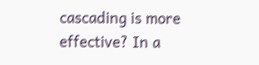cascading is more effective? In a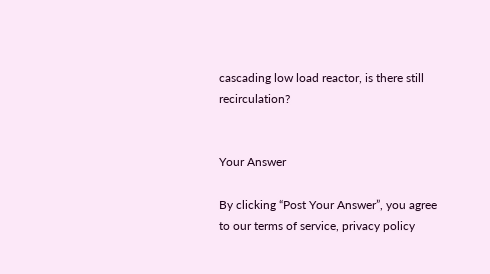cascading low load reactor, is there still recirculation?


Your Answer

By clicking “Post Your Answer”, you agree to our terms of service, privacy policy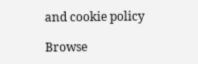and cookie policy

Browse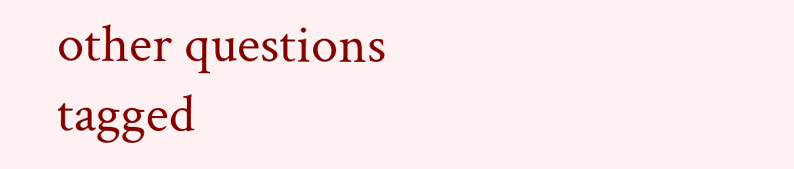other questions tagged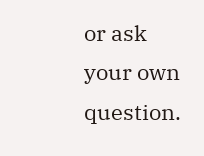or ask your own question.